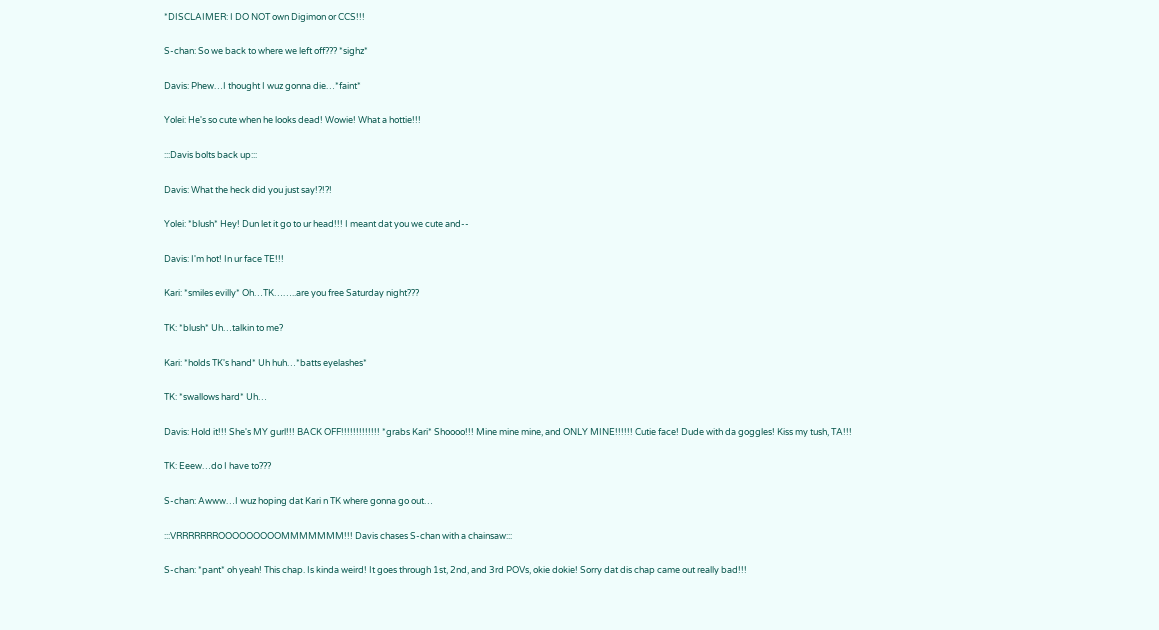*DISCLAIMER: I DO NOT own Digimon or CCS!!!

S-chan: So we back to where we left off??? *sighz*

Davis: Phew…I thought I wuz gonna die…*faint*

Yolei: He's so cute when he looks dead! Wowie! What a hottie!!!

:::Davis bolts back up:::

Davis: What the heck did you just say!?!?!

Yolei: *blush* Hey! Dun let it go to ur head!!! I meant dat you we cute and--

Davis: I'm hot! In ur face TE!!!

Kari: *smiles evilly* Oh…TK……..are you free Saturday night???

TK: *blush* Uh…talkin to me?

Kari: *holds TK's hand* Uh huh…*batts eyelashes*

TK: *swallows hard* Uh…

Davis: Hold it!!! She's MY gurl!!! BACK OFF!!!!!!!!!!!!! *grabs Kari* Shoooo!!! Mine mine mine, and ONLY MINE!!!!!! Cutie face! Dude with da goggles! Kiss my tush, TA!!!

TK: Eeew…do I have to???

S-chan: Awww…I wuz hoping dat Kari n TK where gonna go out…

:::VRRRRRRROOOOOOOOOMMMMMMM!!! Davis chases S-chan with a chainsaw:::

S-chan: *pant* oh yeah! This chap. Is kinda weird! It goes through 1st, 2nd, and 3rd POVs, okie dokie! Sorry dat dis chap came out really bad!!!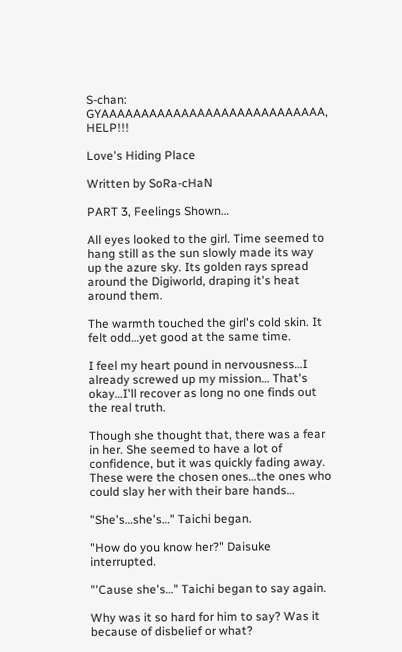S-chan: GYAAAAAAAAAAAAAAAAAAAAAAAAAAAA, HELP!!!

Love's Hiding Place

Written by SoRa-cHaN

PART 3, Feelings Shown…

All eyes looked to the girl. Time seemed to hang still as the sun slowly made its way up the azure sky. Its golden rays spread around the Digiworld, draping it's heat around them.

The warmth touched the girl's cold skin. It felt odd…yet good at the same time.

I feel my heart pound in nervousness…I already screwed up my mission… That's okay…I'll recover as long no one finds out the real truth.

Though she thought that, there was a fear in her. She seemed to have a lot of confidence, but it was quickly fading away. These were the chosen ones…the ones who could slay her with their bare hands…

"She's…she's…" Taichi began.

"How do you know her?" Daisuke interrupted.

"'Cause she's…" Taichi began to say again.

Why was it so hard for him to say? Was it because of disbelief or what?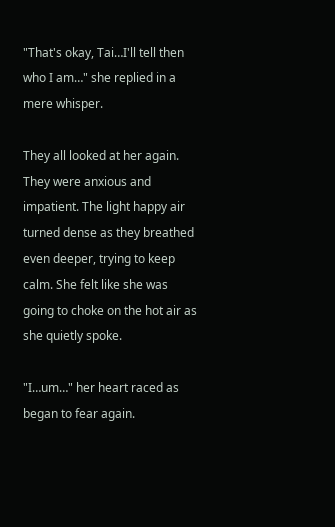"That's okay, Tai…I'll tell then who I am…" she replied in a mere whisper.

They all looked at her again. They were anxious and impatient. The light happy air turned dense as they breathed even deeper, trying to keep calm. She felt like she was going to choke on the hot air as she quietly spoke.

"I…um…" her heart raced as began to fear again.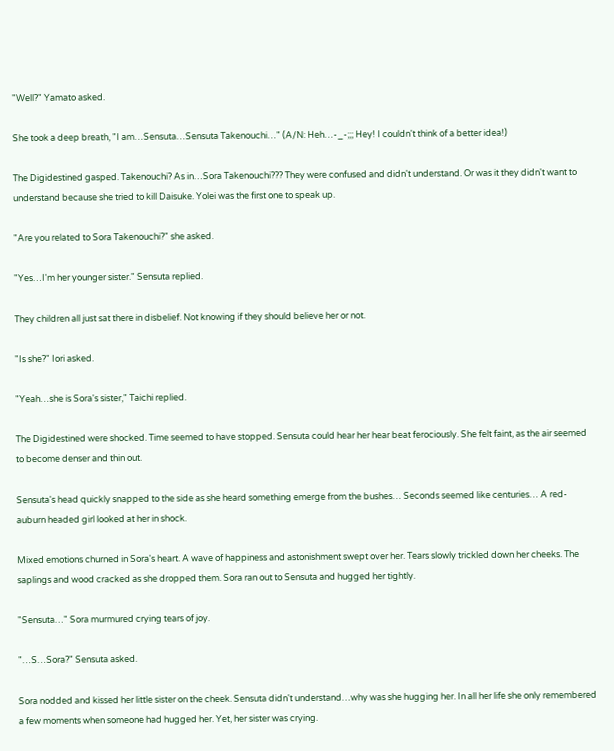"Well?" Yamato asked.

She took a deep breath, "I am…Sensuta…Sensuta Takenouchi…" (A/N: Heh…-_-;;; Hey! I couldn't think of a better idea!)

The Digidestined gasped. Takenouchi? As in…Sora Takenouchi??? They were confused and didn't understand. Or was it they didn't want to understand because she tried to kill Daisuke. Yolei was the first one to speak up.

"Are you related to Sora Takenouchi?" she asked.

"Yes…I'm her younger sister." Sensuta replied.

They children all just sat there in disbelief. Not knowing if they should believe her or not.

"Is she?" Iori asked.

"Yeah…she is Sora's sister," Taichi replied.

The Digidestined were shocked. Time seemed to have stopped. Sensuta could hear her hear beat ferociously. She felt faint, as the air seemed to become denser and thin out.

Sensuta's head quickly snapped to the side as she heard something emerge from the bushes… Seconds seemed like centuries… A red-auburn headed girl looked at her in shock.

Mixed emotions churned in Sora's heart. A wave of happiness and astonishment swept over her. Tears slowly trickled down her cheeks. The saplings and wood cracked as she dropped them. Sora ran out to Sensuta and hugged her tightly.

"Sensuta…" Sora murmured crying tears of joy.

"…S…Sora?" Sensuta asked.

Sora nodded and kissed her little sister on the cheek. Sensuta didn't understand…why was she hugging her. In all her life she only remembered a few moments when someone had hugged her. Yet, her sister was crying.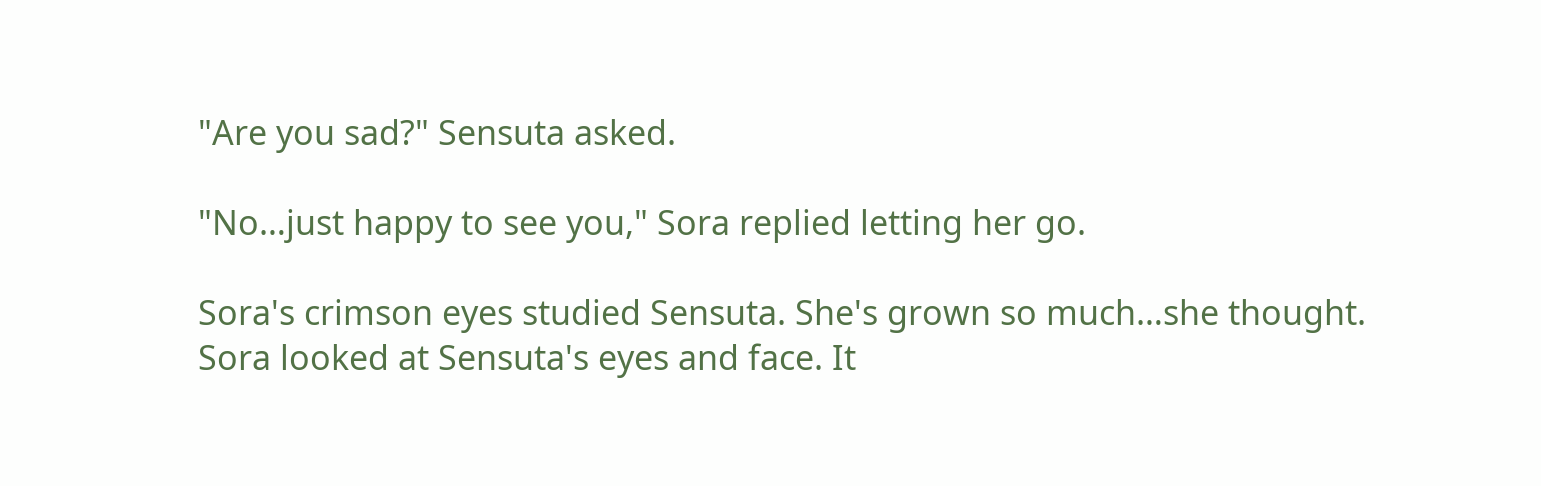"Are you sad?" Sensuta asked.

"No…just happy to see you," Sora replied letting her go.

Sora's crimson eyes studied Sensuta. She's grown so much…she thought. Sora looked at Sensuta's eyes and face. It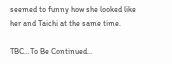seemed to funny how she looked like her and Taichi at the same time.

TBC…To Be Continued…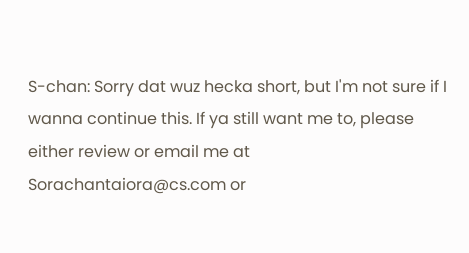S-chan: Sorry dat wuz hecka short, but I'm not sure if I wanna continue this. If ya still want me to, please either review or email me at Sorachantaiora@cs.com or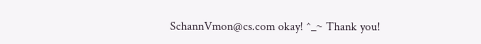SchannVmon@cs.com okay! ^_~ Thank you!